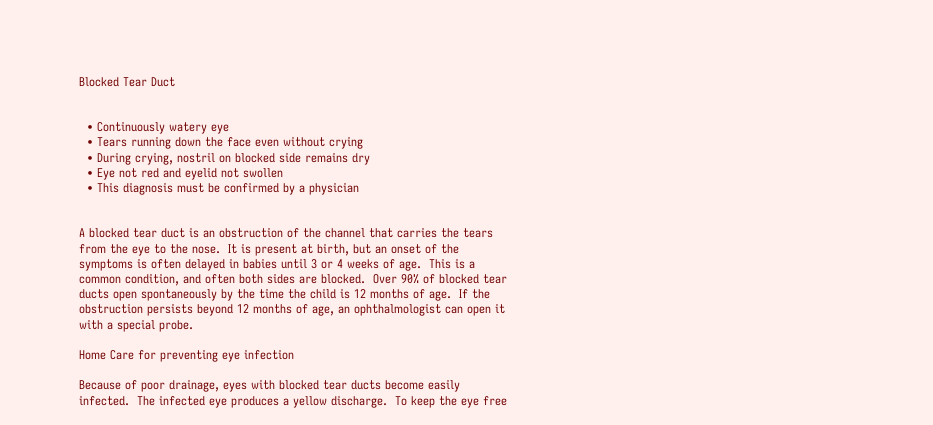Blocked Tear Duct


  • Continuously watery eye
  • Tears running down the face even without crying
  • During crying, nostril on blocked side remains dry
  • Eye not red and eyelid not swollen
  • This diagnosis must be confirmed by a physician


A blocked tear duct is an obstruction of the channel that carries the tears from the eye to the nose.  It is present at birth, but an onset of the symptoms is often delayed in babies until 3 or 4 weeks of age.  This is a common condition, and often both sides are blocked.  Over 90% of blocked tear ducts open spontaneously by the time the child is 12 months of age.  If the obstruction persists beyond 12 months of age, an ophthalmologist can open it with a special probe.

Home Care for preventing eye infection

Because of poor drainage, eyes with blocked tear ducts become easily infected.  The infected eye produces a yellow discharge.  To keep the eye free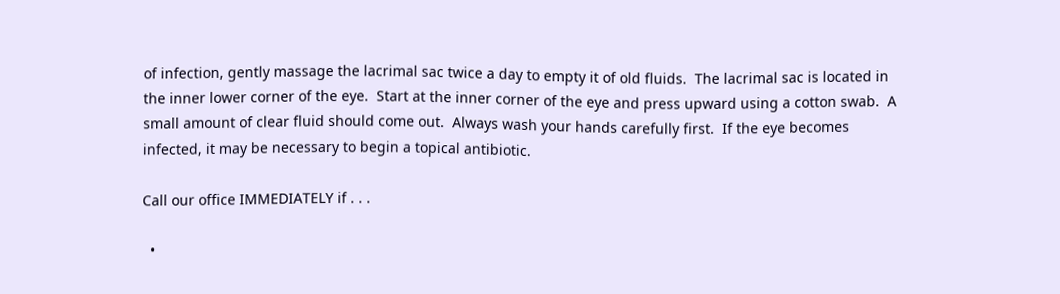of infection, gently massage the lacrimal sac twice a day to empty it of old fluids.  The lacrimal sac is located in the inner lower corner of the eye.  Start at the inner corner of the eye and press upward using a cotton swab.  A small amount of clear fluid should come out.  Always wash your hands carefully first.  If the eye becomes infected, it may be necessary to begin a topical antibiotic.

Call our office IMMEDIATELY if . . .

  •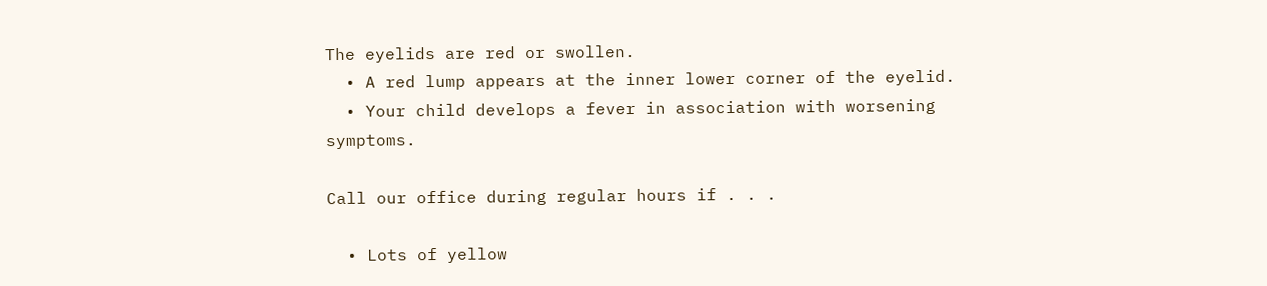The eyelids are red or swollen.
  • A red lump appears at the inner lower corner of the eyelid.
  • Your child develops a fever in association with worsening symptoms.

Call our office during regular hours if . . .

  • Lots of yellow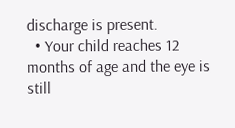discharge is present.
  • Your child reaches 12 months of age and the eye is still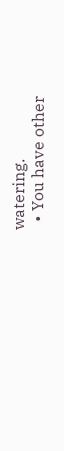watering.
  • You have other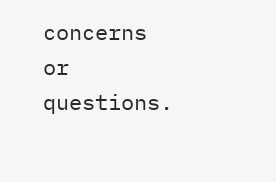concerns or questions.